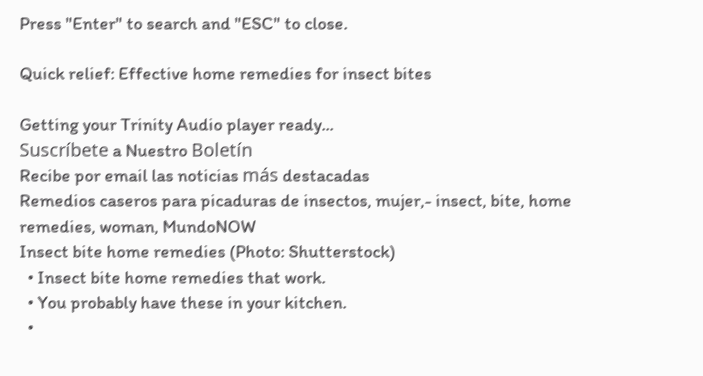Press "Enter" to search and "ESC" to close.

Quick relief: Effective home remedies for insect bites

Getting your Trinity Audio player ready...
Suscríbete a Nuestro Boletín
Recibe por email las noticias más destacadas
Remedios caseros para picaduras de insectos, mujer,- insect, bite, home remedies, woman, MundoNOW
Insect bite home remedies (Photo: Shutterstock)
  • Insect bite home remedies that work.
  • You probably have these in your kitchen.
  •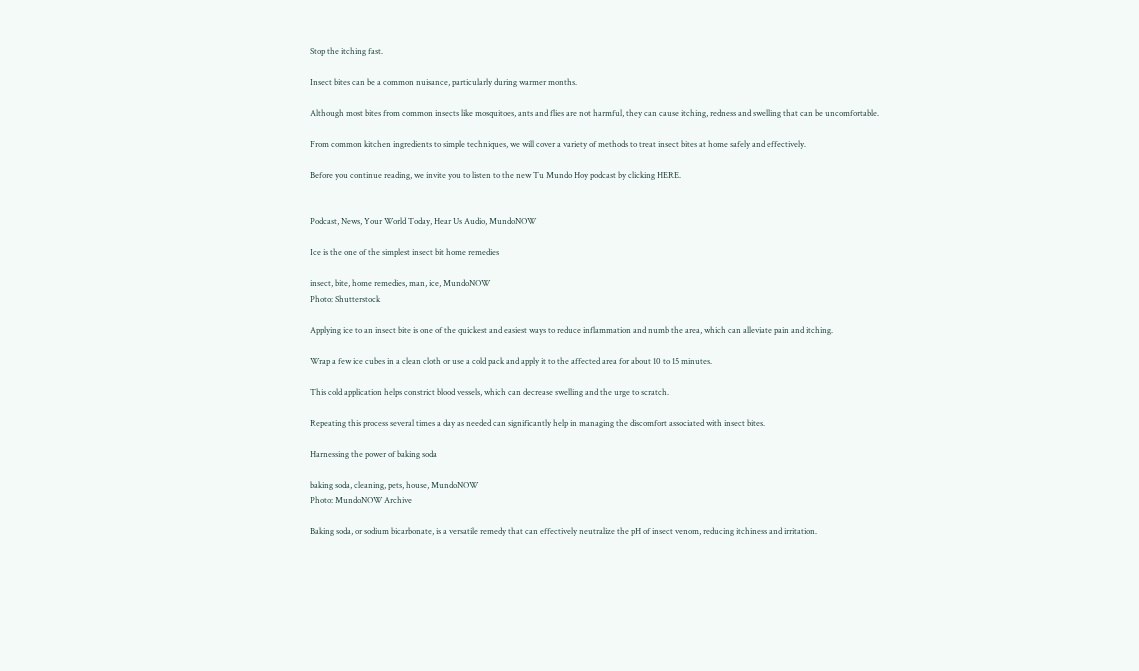Stop the itching fast.

Insect bites can be a common nuisance, particularly during warmer months.

Although most bites from common insects like mosquitoes, ants and flies are not harmful, they can cause itching, redness and swelling that can be uncomfortable.

From common kitchen ingredients to simple techniques, we will cover a variety of methods to treat insect bites at home safely and effectively.

Before you continue reading, we invite you to listen to the new Tu Mundo Hoy podcast by clicking HERE.


Podcast, News, Your World Today, Hear Us Audio, MundoNOW

Ice is the one of the simplest insect bit home remedies

insect, bite, home remedies, man, ice, MundoNOW
Photo: Shutterstock

Applying ice to an insect bite is one of the quickest and easiest ways to reduce inflammation and numb the area, which can alleviate pain and itching.

Wrap a few ice cubes in a clean cloth or use a cold pack and apply it to the affected area for about 10 to 15 minutes.

This cold application helps constrict blood vessels, which can decrease swelling and the urge to scratch.

Repeating this process several times a day as needed can significantly help in managing the discomfort associated with insect bites.

Harnessing the power of baking soda

baking soda, cleaning, pets, house, MundoNOW
Photo: MundoNOW Archive

Baking soda, or sodium bicarbonate, is a versatile remedy that can effectively neutralize the pH of insect venom, reducing itchiness and irritation.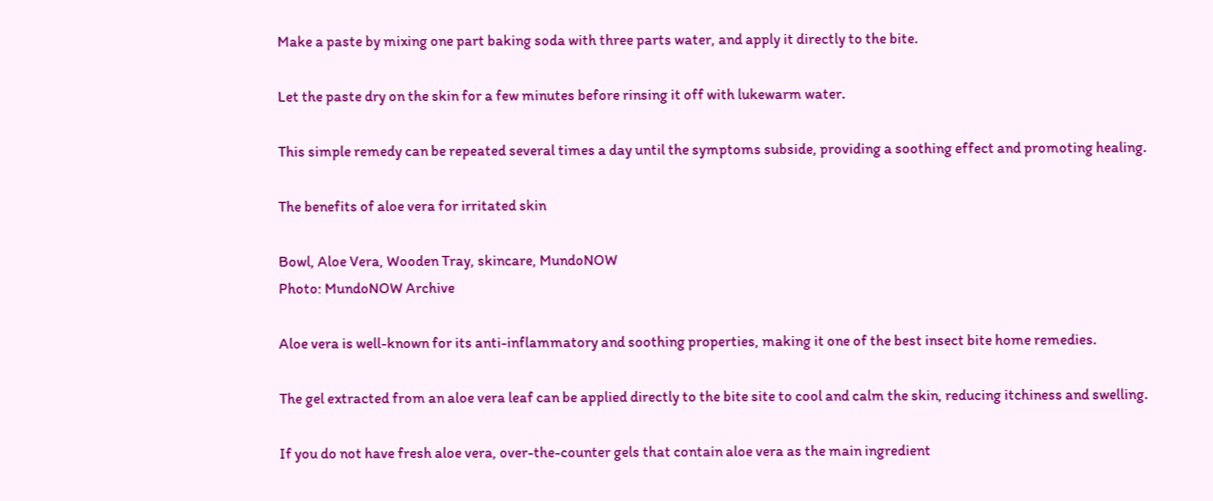Make a paste by mixing one part baking soda with three parts water, and apply it directly to the bite.

Let the paste dry on the skin for a few minutes before rinsing it off with lukewarm water.

This simple remedy can be repeated several times a day until the symptoms subside, providing a soothing effect and promoting healing.

The benefits of aloe vera for irritated skin

Bowl, Aloe Vera, Wooden Tray, skincare, MundoNOW
Photo: MundoNOW Archive

Aloe vera is well-known for its anti-inflammatory and soothing properties, making it one of the best insect bite home remedies.

The gel extracted from an aloe vera leaf can be applied directly to the bite site to cool and calm the skin, reducing itchiness and swelling.

If you do not have fresh aloe vera, over-the-counter gels that contain aloe vera as the main ingredient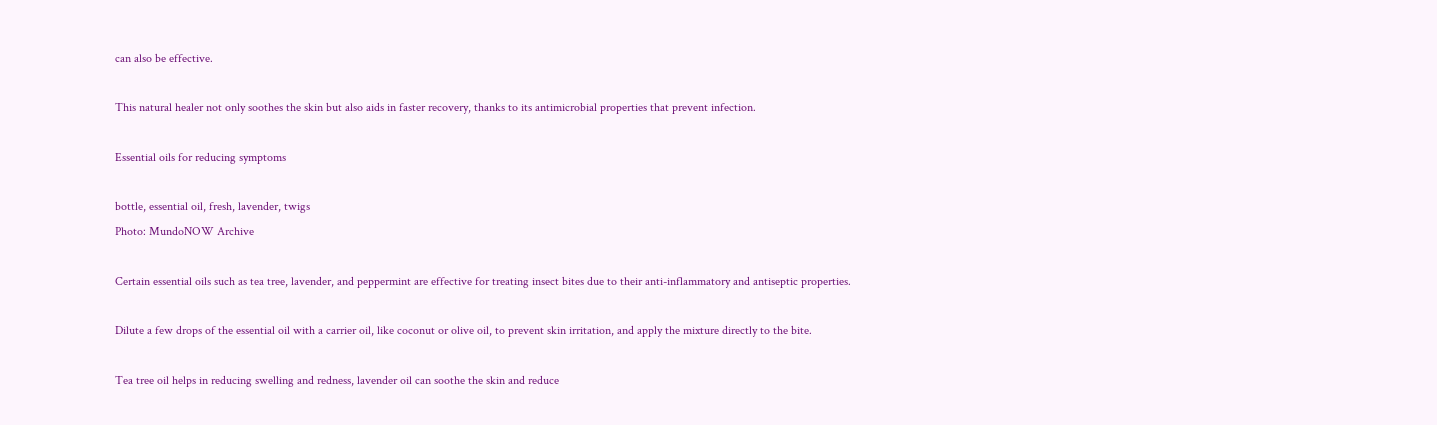can also be effective.

This natural healer not only soothes the skin but also aids in faster recovery, thanks to its antimicrobial properties that prevent infection.

Essential oils for reducing symptoms

bottle, essential oil, fresh, lavender, twigs
Photo: MundoNOW Archive

Certain essential oils such as tea tree, lavender, and peppermint are effective for treating insect bites due to their anti-inflammatory and antiseptic properties.

Dilute a few drops of the essential oil with a carrier oil, like coconut or olive oil, to prevent skin irritation, and apply the mixture directly to the bite.

Tea tree oil helps in reducing swelling and redness, lavender oil can soothe the skin and reduce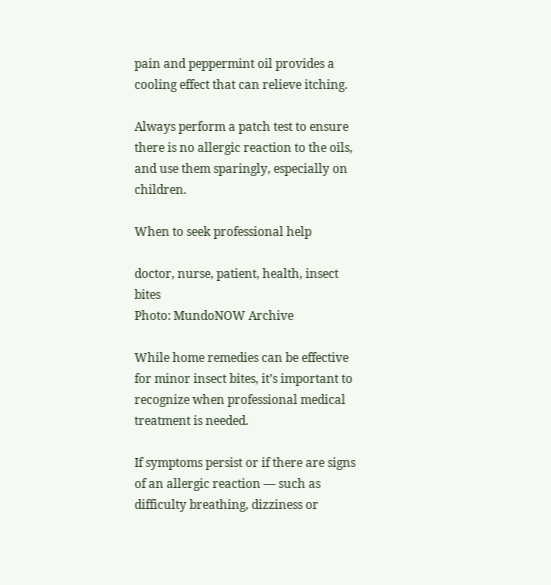pain and peppermint oil provides a cooling effect that can relieve itching.

Always perform a patch test to ensure there is no allergic reaction to the oils, and use them sparingly, especially on children.

When to seek professional help

doctor, nurse, patient, health, insect bites
Photo: MundoNOW Archive

While home remedies can be effective for minor insect bites, it’s important to recognize when professional medical treatment is needed.

If symptoms persist or if there are signs of an allergic reaction — such as difficulty breathing, dizziness or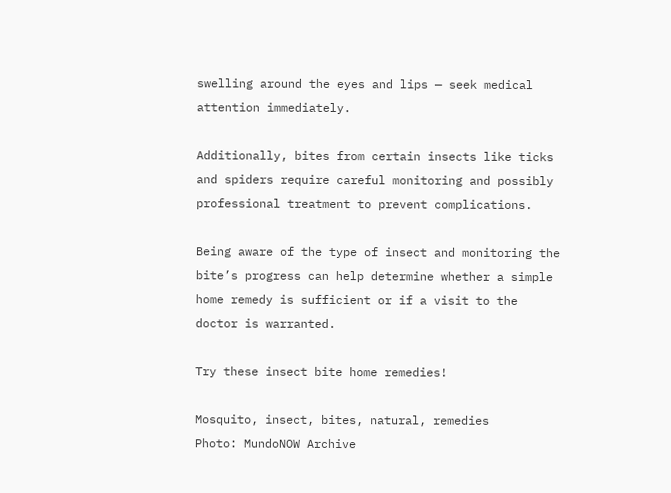swelling around the eyes and lips — seek medical attention immediately.

Additionally, bites from certain insects like ticks and spiders require careful monitoring and possibly professional treatment to prevent complications.

Being aware of the type of insect and monitoring the bite’s progress can help determine whether a simple home remedy is sufficient or if a visit to the doctor is warranted.

Try these insect bite home remedies!

Mosquito, insect, bites, natural, remedies
Photo: MundoNOW Archive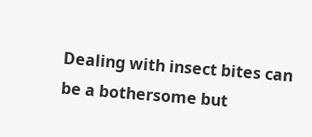Dealing with insect bites can be a bothersome but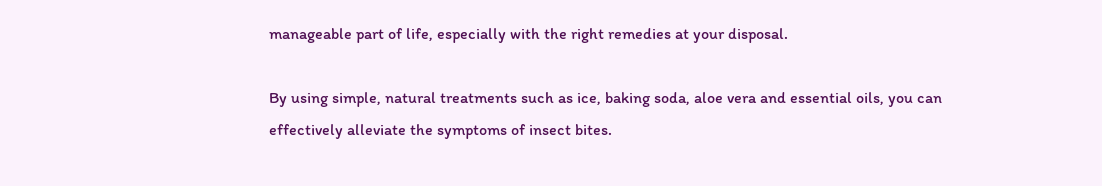manageable part of life, especially with the right remedies at your disposal.

By using simple, natural treatments such as ice, baking soda, aloe vera and essential oils, you can effectively alleviate the symptoms of insect bites.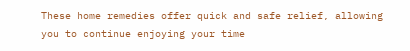These home remedies offer quick and safe relief, allowing you to continue enjoying your time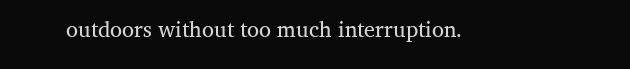outdoors without too much interruption.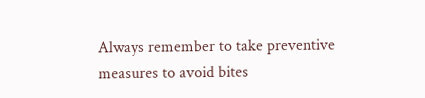Always remember to take preventive measures to avoid bites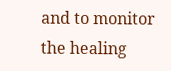and to monitor the healing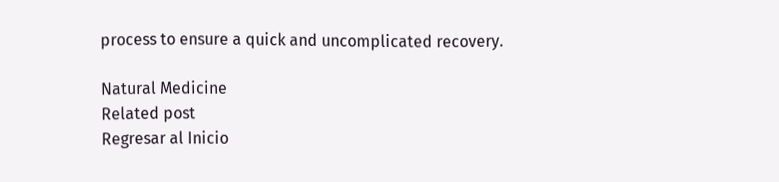process to ensure a quick and uncomplicated recovery.

Natural Medicine
Related post
Regresar al Inicio